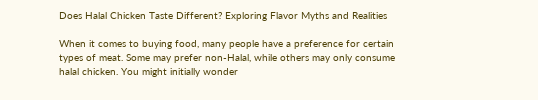Does Halal Chicken Taste Different? Exploring Flavor Myths and Realities

When it comes to buying food, many people have a preference for certain types of meat. Some may prefer non-Halal, while others may only consume halal chicken. You might initially wonder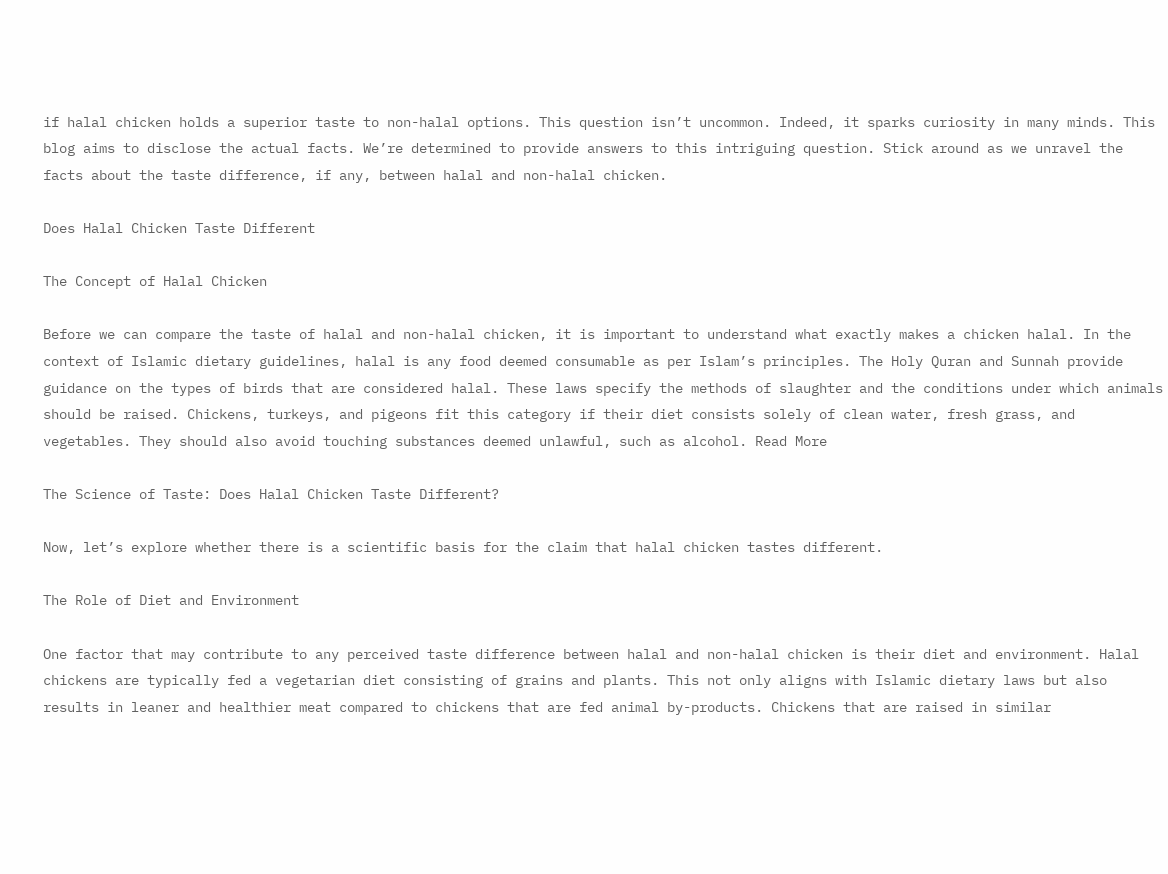if halal chicken holds a superior taste to non-halal options. This question isn’t uncommon. Indeed, it sparks curiosity in many minds. This blog aims to disclose the actual facts. We’re determined to provide answers to this intriguing question. Stick around as we unravel the facts about the taste difference, if any, between halal and non-halal chicken.

Does Halal Chicken Taste Different

The Concept of Halal Chicken

Before we can compare the taste of halal and non-halal chicken, it is important to understand what exactly makes a chicken halal. In the context of Islamic dietary guidelines, halal is any food deemed consumable as per Islam’s principles. The Holy Quran and Sunnah provide guidance on the types of birds that are considered halal. These laws specify the methods of slaughter and the conditions under which animals should be raised. Chickens, turkeys, and pigeons fit this category if their diet consists solely of clean water, fresh grass, and vegetables. They should also avoid touching substances deemed unlawful, such as alcohol. Read More

The Science of Taste: Does Halal Chicken Taste Different?

Now, let’s explore whether there is a scientific basis for the claim that halal chicken tastes different.

The Role of Diet and Environment

One factor that may contribute to any perceived taste difference between halal and non-halal chicken is their diet and environment. Halal chickens are typically fed a vegetarian diet consisting of grains and plants. This not only aligns with Islamic dietary laws but also results in leaner and healthier meat compared to chickens that are fed animal by-products. Chickens that are raised in similar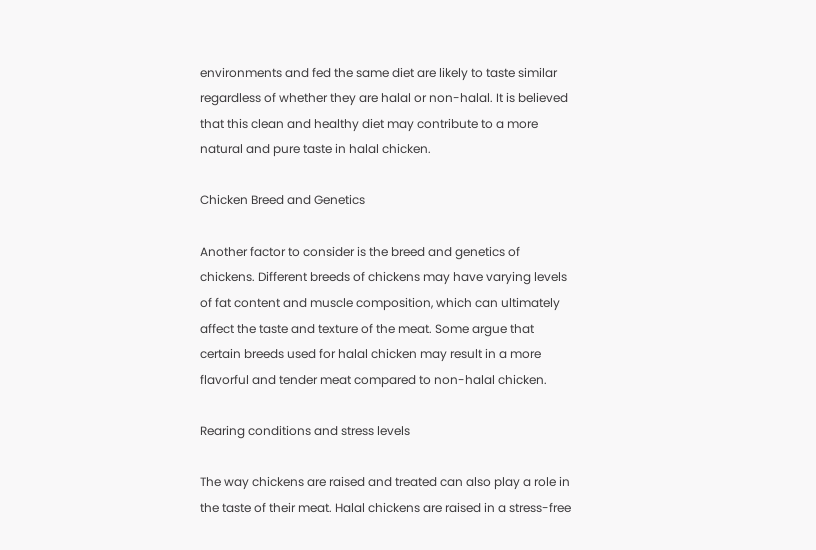environments and fed the same diet are likely to taste similar regardless of whether they are halal or non-halal. It is believed that this clean and healthy diet may contribute to a more natural and pure taste in halal chicken.

Chicken Breed and Genetics

Another factor to consider is the breed and genetics of chickens. Different breeds of chickens may have varying levels of fat content and muscle composition, which can ultimately affect the taste and texture of the meat. Some argue that certain breeds used for halal chicken may result in a more flavorful and tender meat compared to non-halal chicken.

Rearing conditions and stress levels

The way chickens are raised and treated can also play a role in the taste of their meat. Halal chickens are raised in a stress-free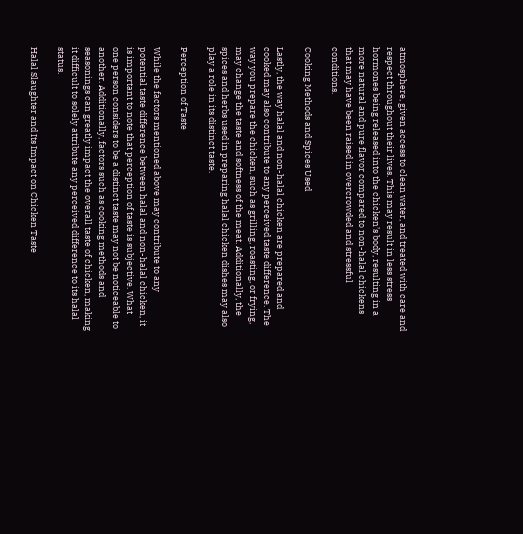atmosphere, given access to clean water, and treated with care and respect throughout their lives. This may result in less stress hormones being released into the chicken’s body, resulting in a more natural and pure flavor compared to non-halal chickens that may have been raised in overcrowded and stressful conditions.

Cooking Methods and Spices Used

Lastly, the way halal and non-halal chicken are prepared and cooked may also contribute to any perceived taste difference. The way you prepare the chicken, such as grilling, roasting, or frying, may change the taste and softness of the meat. Additionally, the spices and herbs used in preparing halal chicken dishes may also play a role in its distinct taste.

Perception of Taste

While the factors mentioned above may contribute to any potential taste difference between halal and non-halal chicken, it is important to note that perception of taste is subjective. What one person considers to be a distinct taste may not be noticeable to another. Additionally, factors such as cooking methods and seasonings can greatly impact the overall taste of chicken, making it difficult to solely attribute any perceived difference to its halal status.

Halal Slaughter and Its Impact on Chicken Taste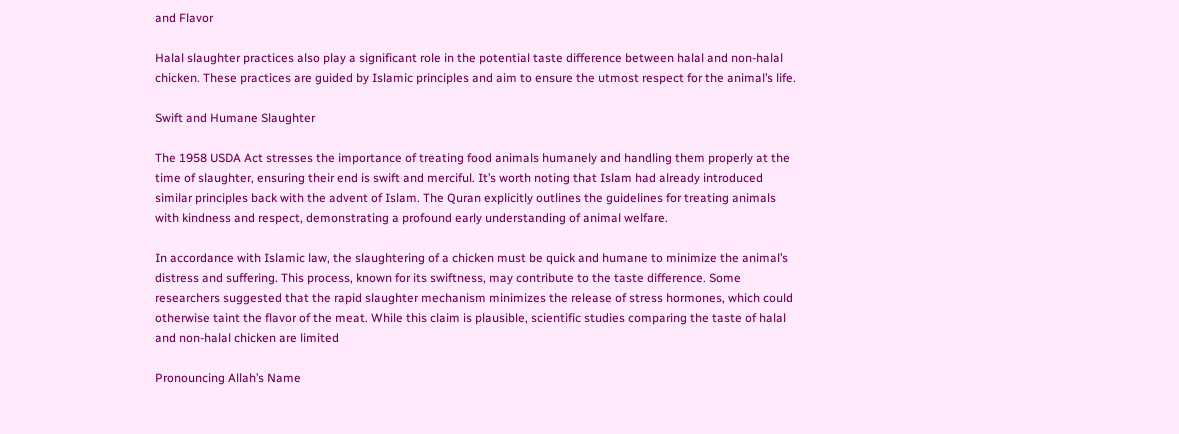and Flavor

Halal slaughter practices also play a significant role in the potential taste difference between halal and non-halal chicken. These practices are guided by Islamic principles and aim to ensure the utmost respect for the animal’s life.

Swift and Humane Slaughter

The 1958 USDA Act stresses the importance of treating food animals humanely and handling them properly at the time of slaughter, ensuring their end is swift and merciful. It’s worth noting that Islam had already introduced similar principles back with the advent of Islam. The Quran explicitly outlines the guidelines for treating animals with kindness and respect, demonstrating a profound early understanding of animal welfare.

In accordance with Islamic law, the slaughtering of a chicken must be quick and humane to minimize the animal’s distress and suffering. This process, known for its swiftness, may contribute to the taste difference. Some researchers suggested that the rapid slaughter mechanism minimizes the release of stress hormones, which could otherwise taint the flavor of the meat. While this claim is plausible, scientific studies comparing the taste of halal and non-halal chicken are limited

Pronouncing Allah’s Name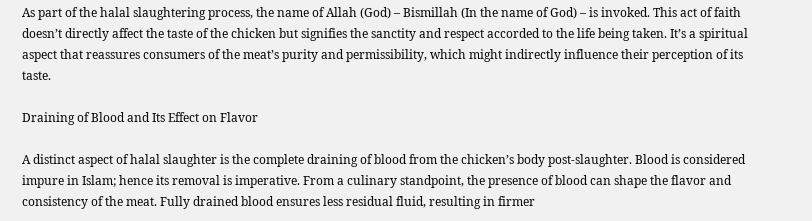As part of the halal slaughtering process, the name of Allah (God) – Bismillah (In the name of God) – is invoked. This act of faith doesn’t directly affect the taste of the chicken but signifies the sanctity and respect accorded to the life being taken. It’s a spiritual aspect that reassures consumers of the meat’s purity and permissibility, which might indirectly influence their perception of its taste.

Draining of Blood and Its Effect on Flavor

A distinct aspect of halal slaughter is the complete draining of blood from the chicken’s body post-slaughter. Blood is considered impure in Islam; hence its removal is imperative. From a culinary standpoint, the presence of blood can shape the flavor and consistency of the meat. Fully drained blood ensures less residual fluid, resulting in firmer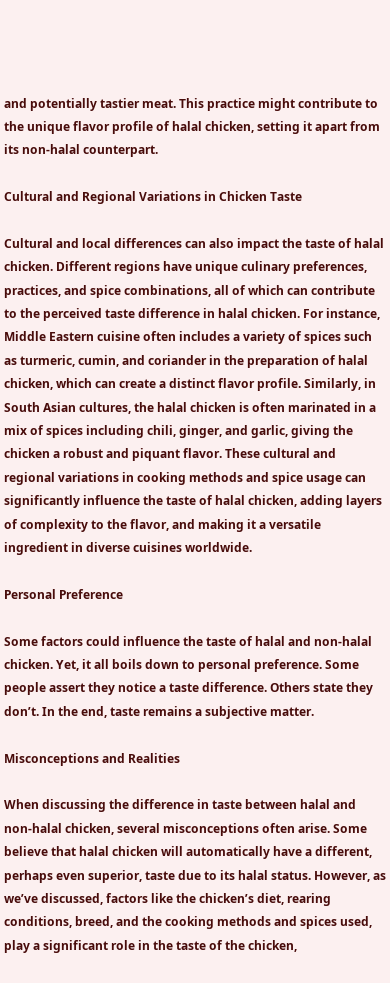and potentially tastier meat. This practice might contribute to the unique flavor profile of halal chicken, setting it apart from its non-halal counterpart.

Cultural and Regional Variations in Chicken Taste

Cultural and local differences can also impact the taste of halal chicken. Different regions have unique culinary preferences, practices, and spice combinations, all of which can contribute to the perceived taste difference in halal chicken. For instance, Middle Eastern cuisine often includes a variety of spices such as turmeric, cumin, and coriander in the preparation of halal chicken, which can create a distinct flavor profile. Similarly, in South Asian cultures, the halal chicken is often marinated in a mix of spices including chili, ginger, and garlic, giving the chicken a robust and piquant flavor. These cultural and regional variations in cooking methods and spice usage can significantly influence the taste of halal chicken, adding layers of complexity to the flavor, and making it a versatile ingredient in diverse cuisines worldwide.

Personal Preference

Some factors could influence the taste of halal and non-halal chicken. Yet, it all boils down to personal preference. Some people assert they notice a taste difference. Others state they don’t. In the end, taste remains a subjective matter.

Misconceptions and Realities

When discussing the difference in taste between halal and non-halal chicken, several misconceptions often arise. Some believe that halal chicken will automatically have a different, perhaps even superior, taste due to its halal status. However, as we’ve discussed, factors like the chicken’s diet, rearing conditions, breed, and the cooking methods and spices used, play a significant role in the taste of the chicken,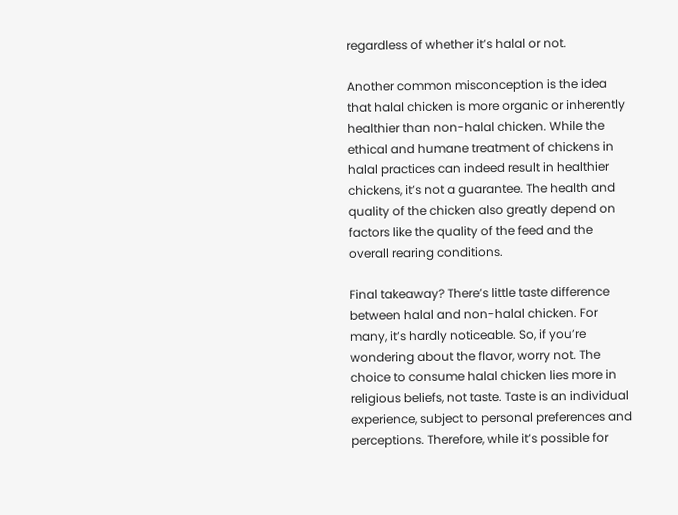regardless of whether it’s halal or not.

Another common misconception is the idea that halal chicken is more organic or inherently healthier than non-halal chicken. While the ethical and humane treatment of chickens in halal practices can indeed result in healthier chickens, it’s not a guarantee. The health and quality of the chicken also greatly depend on factors like the quality of the feed and the overall rearing conditions.

Final takeaway? There’s little taste difference between halal and non-halal chicken. For many, it’s hardly noticeable. So, if you’re wondering about the flavor, worry not. The choice to consume halal chicken lies more in religious beliefs, not taste. Taste is an individual experience, subject to personal preferences and perceptions. Therefore, while it’s possible for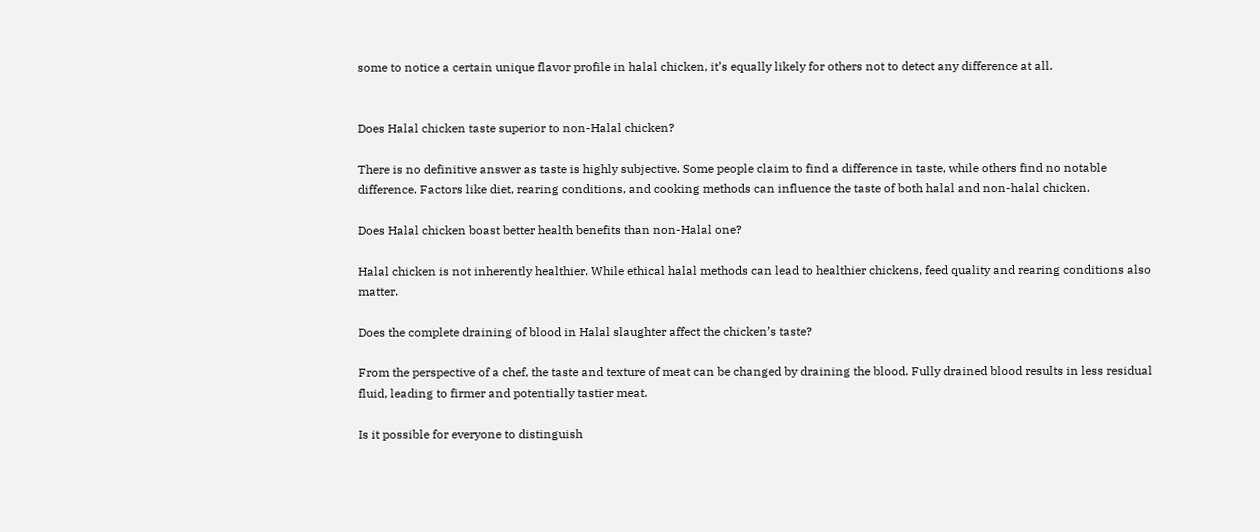some to notice a certain unique flavor profile in halal chicken, it’s equally likely for others not to detect any difference at all.


Does Halal chicken taste superior to non-Halal chicken?

There is no definitive answer as taste is highly subjective. Some people claim to find a difference in taste, while others find no notable difference. Factors like diet, rearing conditions, and cooking methods can influence the taste of both halal and non-halal chicken.

Does Halal chicken boast better health benefits than non-Halal one?

Halal chicken is not inherently healthier. While ethical halal methods can lead to healthier chickens, feed quality and rearing conditions also matter.

Does the complete draining of blood in Halal slaughter affect the chicken’s taste?

From the perspective of a chef, the taste and texture of meat can be changed by draining the blood. Fully drained blood results in less residual fluid, leading to firmer and potentially tastier meat.

Is it possible for everyone to distinguish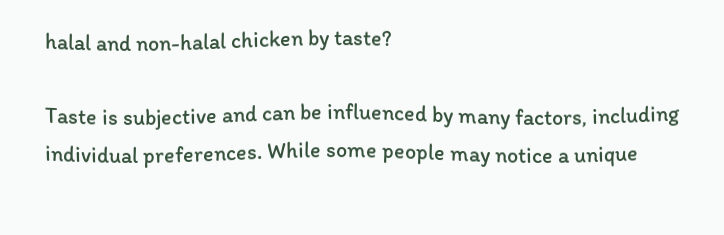halal and non-halal chicken by taste?

Taste is subjective and can be influenced by many factors, including individual preferences. While some people may notice a unique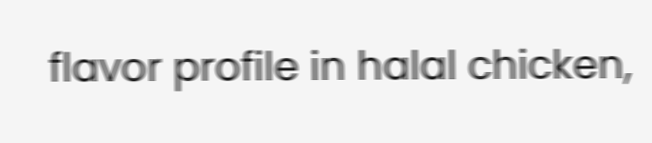flavor profile in halal chicken,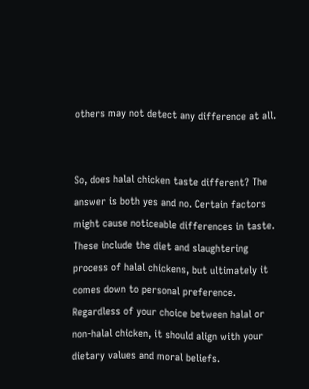others may not detect any difference at all.


So, does halal chicken taste different? The answer is both yes and no. Certain factors might cause noticeable differences in taste. These include the diet and slaughtering process of halal chickens, but ultimately it comes down to personal preference. Regardless of your choice between halal or non-halal chicken, it should align with your dietary values and moral beliefs.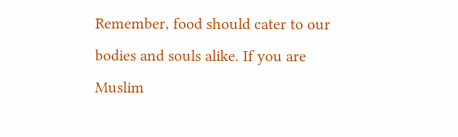Remember, food should cater to our bodies and souls alike. If you are Muslim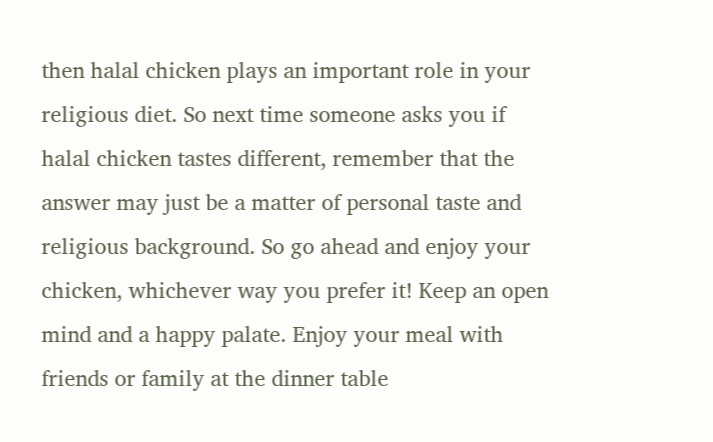then halal chicken plays an important role in your religious diet. So next time someone asks you if halal chicken tastes different, remember that the answer may just be a matter of personal taste and religious background. So go ahead and enjoy your chicken, whichever way you prefer it! Keep an open mind and a happy palate. Enjoy your meal with friends or family at the dinner table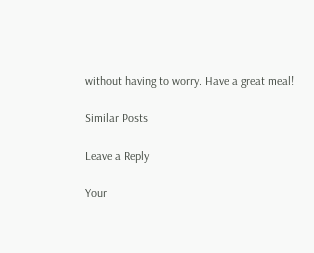without having to worry. Have a great meal!

Similar Posts

Leave a Reply

Your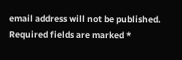email address will not be published. Required fields are marked *